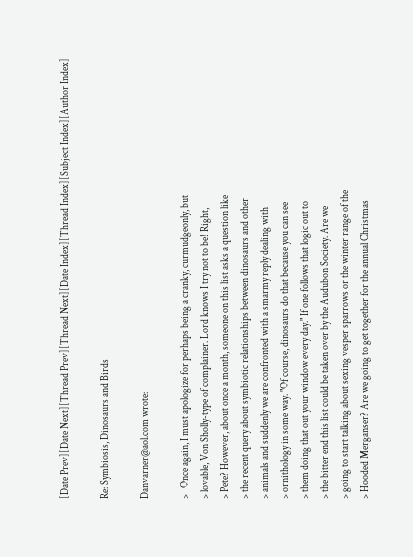[Date Prev][Date Next][Thread Prev][Thread Next][Date Index][Thread Index][Subject Index][Author Index]

Re: Symbiosis, Dinosaurs and Birds

Danvarner@aol.com wrote:

>   Once again, I must apologize for perhaps being a cranky, curmudgeonly, but
> lovable, Von Sholly-type of complainer. Lord knows I try not to be! Right,
> Pete? However, about once a month, someone on this list asks a question like
> the recent query about symbiotic relationships between dinosaurs and other
> animals and suddenly we are confronted with a smarmy reply dealing with
> ornithology in some way. "Of course, dinosaurs do that because you can see
> them doing that out your window every day." If one follows that logic out to
> the bitter end this list could be taken over by the Audubon Society. Are we
> going to start talking about sexing vesper sparrows or the winter range of the
> Hooded Merganser? Are we going to get together for the annual Christmas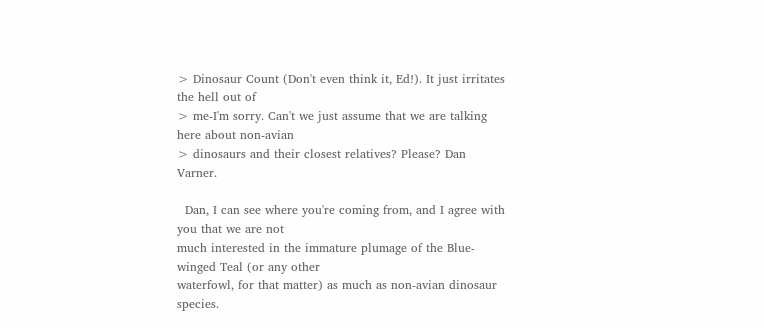> Dinosaur Count (Don't even think it, Ed!). It just irritates the hell out of
> me-I'm sorry. Can't we just assume that we are talking here about non-avian
> dinosaurs and their closest relatives? Please? Dan Varner.

  Dan, I can see where you're coming from, and I agree with you that we are not
much interested in the immature plumage of the Blue-winged Teal (or any other
waterfowl, for that matter) as much as non-avian dinosaur species.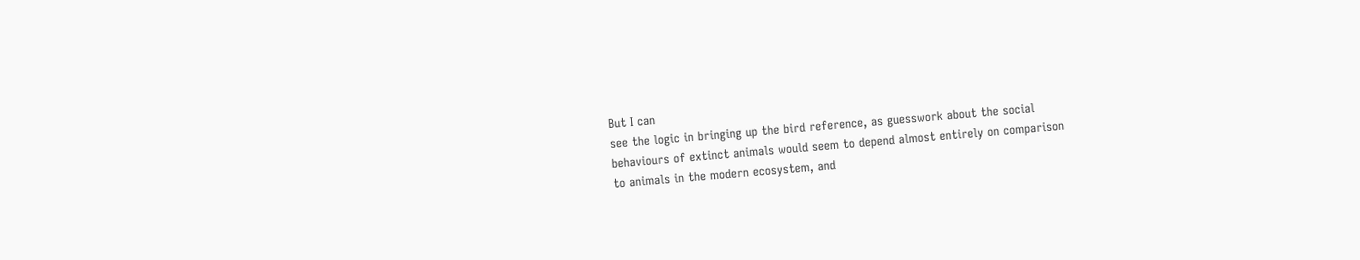But I can
see the logic in bringing up the bird reference, as guesswork about the social
behaviours of extinct animals would seem to depend almost entirely on comparison
to animals in the modern ecosystem, and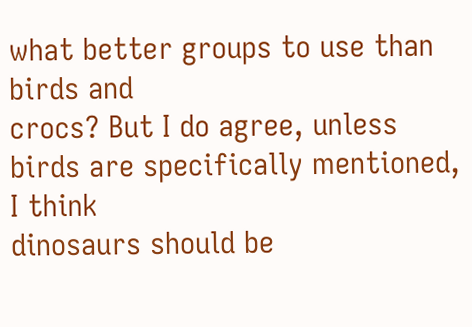what better groups to use than birds and
crocs? But I do agree, unless birds are specifically mentioned, I think
dinosaurs should be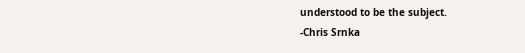understood to be the subject.
-Chris Srnka